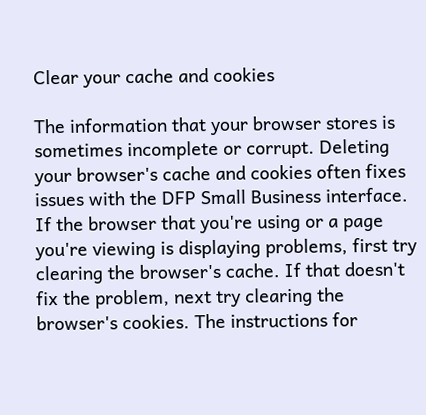Clear your cache and cookies

The information that your browser stores is sometimes incomplete or corrupt. Deleting your browser's cache and cookies often fixes issues with the DFP Small Business interface. If the browser that you're using or a page you're viewing is displaying problems, first try clearing the browser's cache. If that doesn't fix the problem, next try clearing the browser's cookies. The instructions for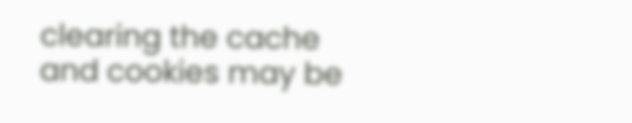clearing the cache and cookies may be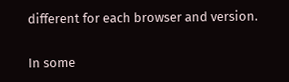different for each browser and version.

In some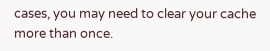cases, you may need to clear your cache more than once.